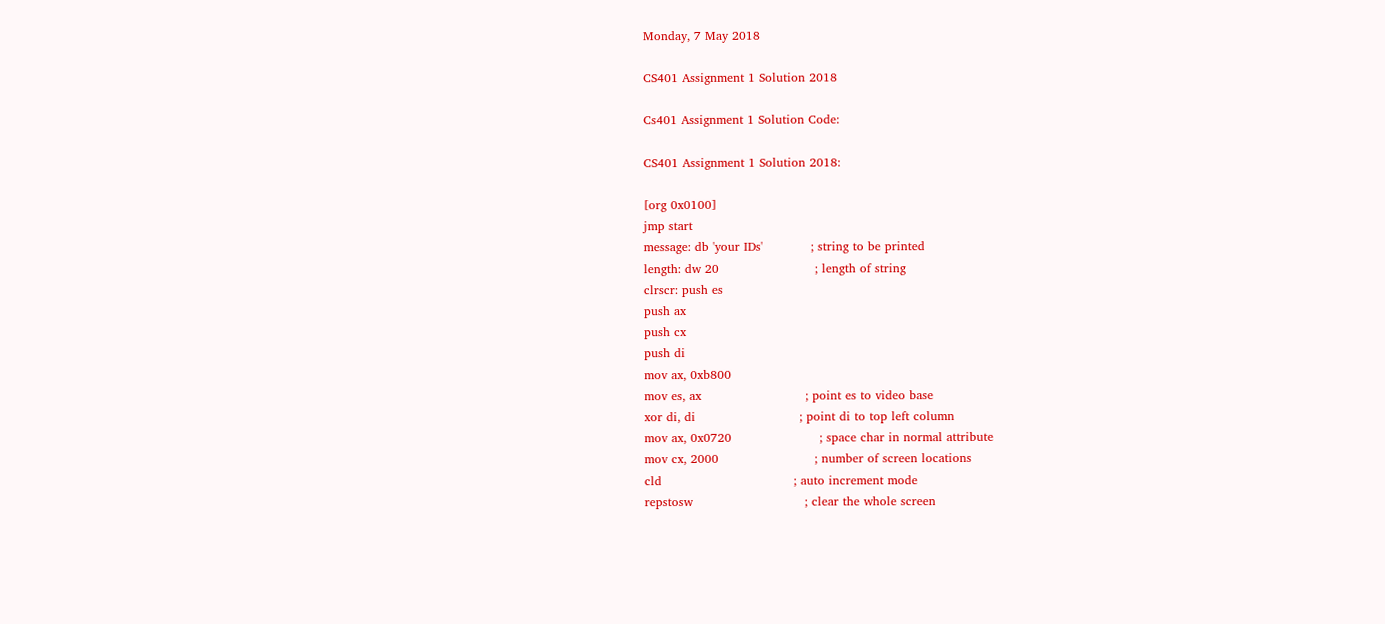Monday, 7 May 2018

CS401 Assignment 1 Solution 2018

Cs401 Assignment 1 Solution Code:

CS401 Assignment 1 Solution 2018:

[org 0x0100]
jmp start
message: db 'your IDs'            ; string to be printed
length: dw 20                        ; length of string
clrscr: push es
push ax
push cx
push di
mov ax, 0xb800
mov es, ax                          ; point es to video base
xor di, di                          ; point di to top left column
mov ax, 0x0720                      ; space char in normal attribute
mov cx, 2000                        ; number of screen locations
cld                                 ; auto increment mode
repstosw                            ; clear the whole screen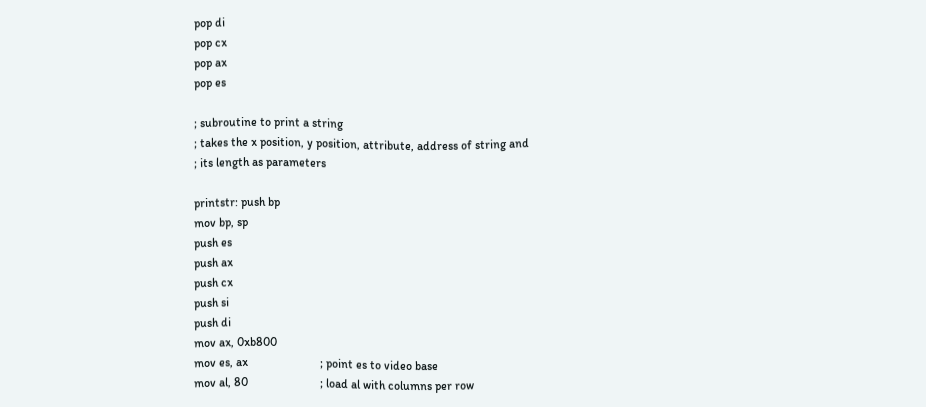pop di
pop cx
pop ax
pop es

; subroutine to print a string
; takes the x position, y position, attribute, address of string and
; its length as parameters

printstr: push bp
mov bp, sp
push es
push ax
push cx
push si
push di
mov ax, 0xb800
mov es, ax                        ; point es to video base
mov al, 80                        ; load al with columns per row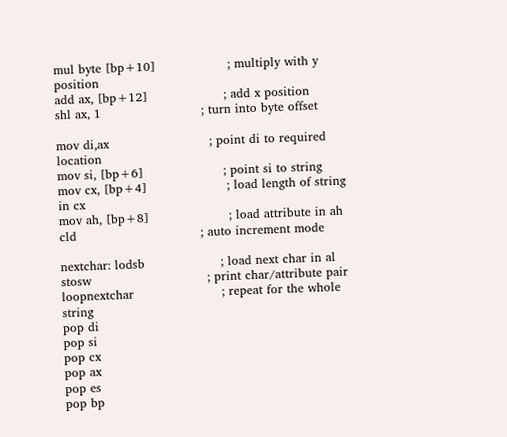mul byte [bp+10]                  ; multiply with y position
add ax, [bp+12]                   ; add x position
shl ax, 1                         ; turn into byte offset

mov di,ax                         ; point di to required location
mov si, [bp+6]                    ; point si to string
mov cx, [bp+4]                    ; load length of string in cx
mov ah, [bp+8]                    ; load attribute in ah
cld                               ; auto increment mode

nextchar: lodsb                   ; load next char in al
stosw                             ; print char/attribute pair
loopnextchar                      ; repeat for the whole string
pop di
pop si
pop cx
pop ax
pop es
pop bp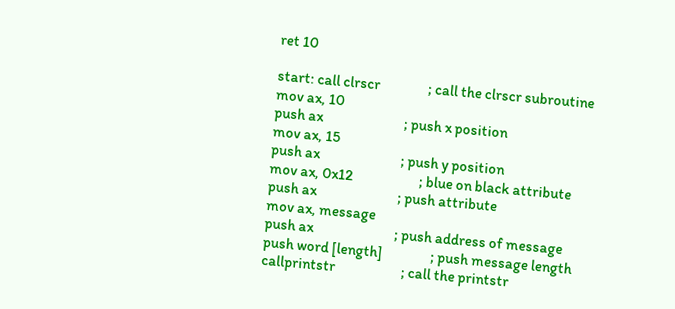ret 10

start: call clrscr                ; call the clrscr subroutine
mov ax, 10
push ax                           ; push x position
mov ax, 15
push ax                           ; push y position
mov ax, 0x12                      ; blue on black attribute
push ax                           ; push attribute
mov ax, message
push ax                           ; push address of message
push word [length]                ; push message length
callprintstr                      ; call the printstr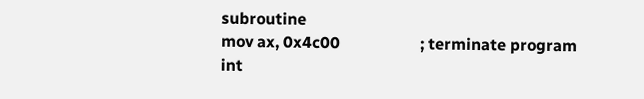subroutine
mov ax, 0x4c00                    ; terminate program
int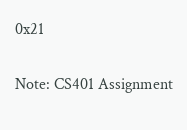0x21

Note: CS401 Assignment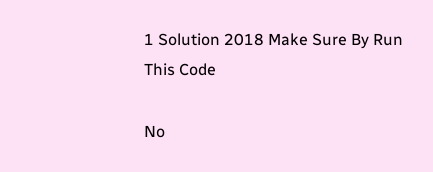1 Solution 2018 Make Sure By Run This Code

No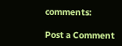comments:

Post a Comment